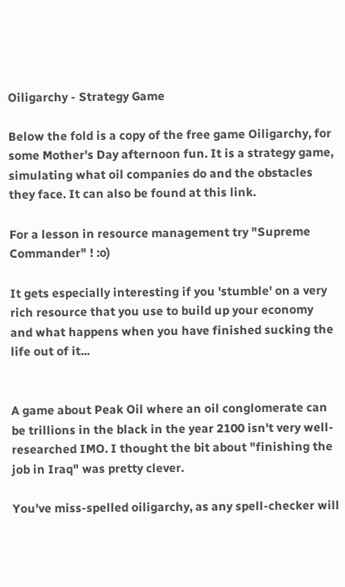Oiligarchy - Strategy Game

Below the fold is a copy of the free game Oiligarchy, for some Mother's Day afternoon fun. It is a strategy game, simulating what oil companies do and the obstacles they face. It can also be found at this link.

For a lesson in resource management try "Supreme Commander" ! :o)

It gets especially interesting if you 'stumble' on a very rich resource that you use to build up your economy and what happens when you have finished sucking the life out of it...


A game about Peak Oil where an oil conglomerate can be trillions in the black in the year 2100 isn't very well-researched IMO. I thought the bit about "finishing the job in Iraq" was pretty clever.

You've miss-spelled oiligarchy, as any spell-checker will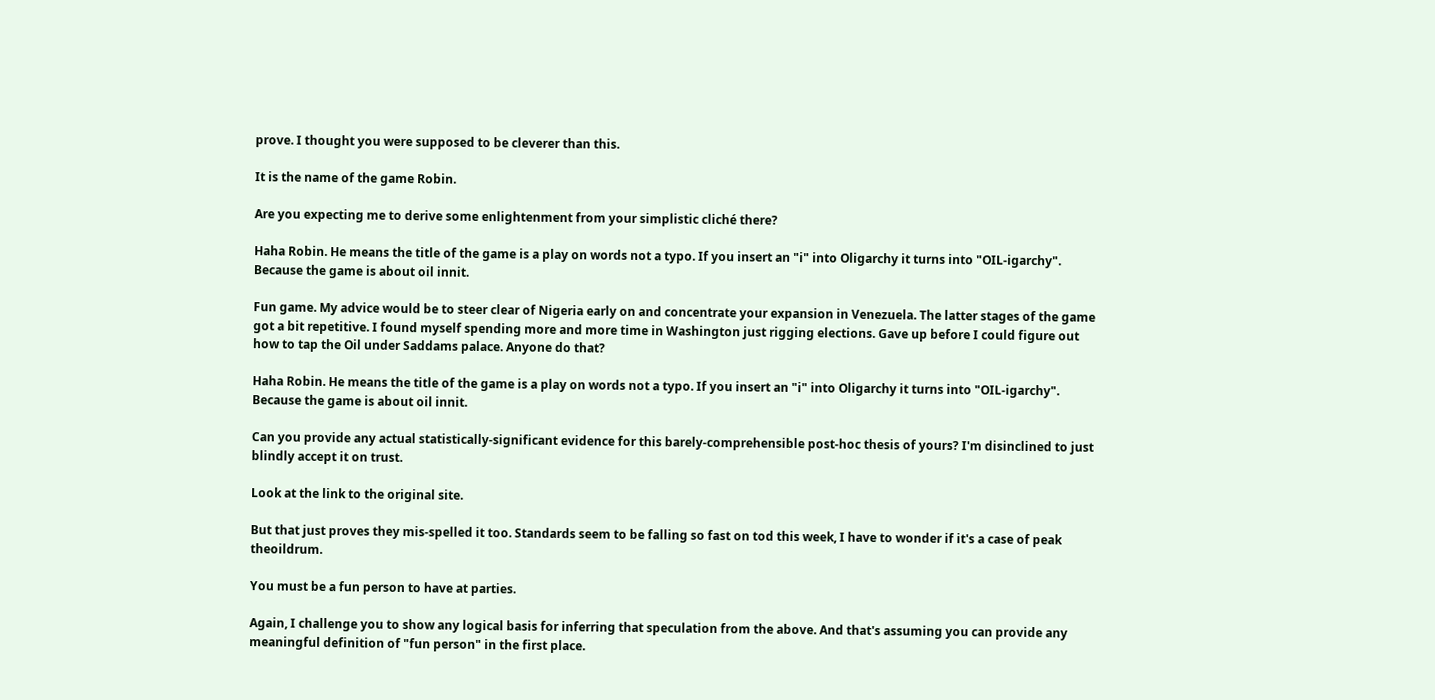prove. I thought you were supposed to be cleverer than this.

It is the name of the game Robin.

Are you expecting me to derive some enlightenment from your simplistic cliché there?

Haha Robin. He means the title of the game is a play on words not a typo. If you insert an "i" into Oligarchy it turns into "OIL-igarchy". Because the game is about oil innit.

Fun game. My advice would be to steer clear of Nigeria early on and concentrate your expansion in Venezuela. The latter stages of the game got a bit repetitive. I found myself spending more and more time in Washington just rigging elections. Gave up before I could figure out how to tap the Oil under Saddams palace. Anyone do that?

Haha Robin. He means the title of the game is a play on words not a typo. If you insert an "i" into Oligarchy it turns into "OIL-igarchy". Because the game is about oil innit.

Can you provide any actual statistically-significant evidence for this barely-comprehensible post-hoc thesis of yours? I'm disinclined to just blindly accept it on trust.

Look at the link to the original site.

But that just proves they mis-spelled it too. Standards seem to be falling so fast on tod this week, I have to wonder if it's a case of peak theoildrum.

You must be a fun person to have at parties.

Again, I challenge you to show any logical basis for inferring that speculation from the above. And that's assuming you can provide any meaningful definition of "fun person" in the first place.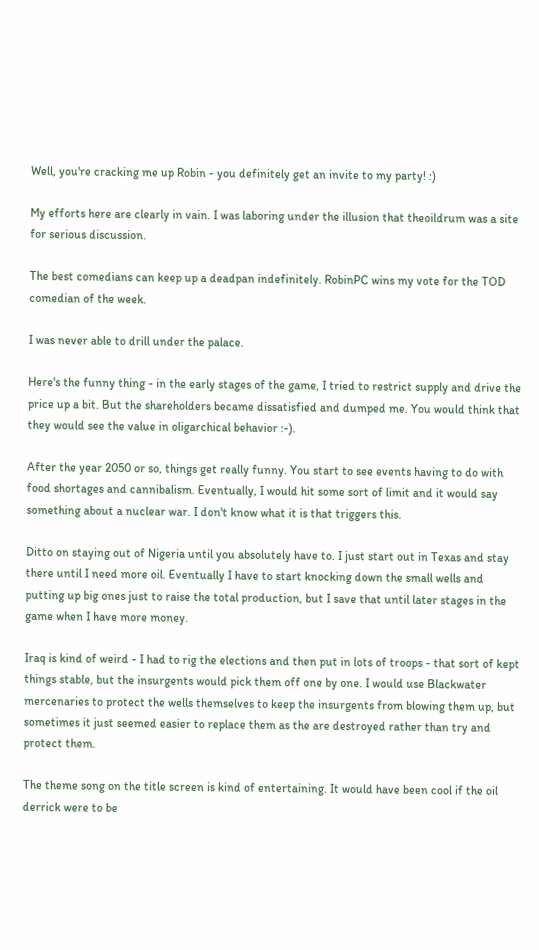Well, you're cracking me up Robin - you definitely get an invite to my party! :)

My efforts here are clearly in vain. I was laboring under the illusion that theoildrum was a site for serious discussion.

The best comedians can keep up a deadpan indefinitely. RobinPC wins my vote for the TOD comedian of the week.

I was never able to drill under the palace.

Here's the funny thing - in the early stages of the game, I tried to restrict supply and drive the price up a bit. But the shareholders became dissatisfied and dumped me. You would think that they would see the value in oligarchical behavior :-).

After the year 2050 or so, things get really funny. You start to see events having to do with food shortages and cannibalism. Eventually, I would hit some sort of limit and it would say something about a nuclear war. I don't know what it is that triggers this.

Ditto on staying out of Nigeria until you absolutely have to. I just start out in Texas and stay there until I need more oil. Eventually I have to start knocking down the small wells and putting up big ones just to raise the total production, but I save that until later stages in the game when I have more money.

Iraq is kind of weird - I had to rig the elections and then put in lots of troops - that sort of kept things stable, but the insurgents would pick them off one by one. I would use Blackwater mercenaries to protect the wells themselves to keep the insurgents from blowing them up, but sometimes it just seemed easier to replace them as the are destroyed rather than try and protect them.

The theme song on the title screen is kind of entertaining. It would have been cool if the oil derrick were to be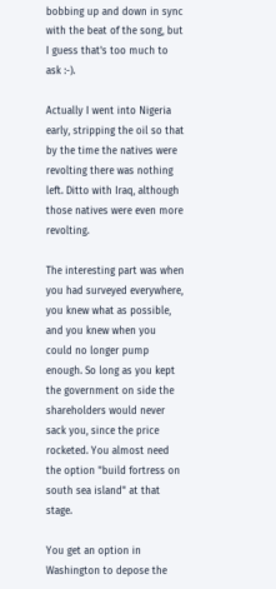bobbing up and down in sync with the beat of the song, but I guess that's too much to ask :-).

Actually I went into Nigeria early, stripping the oil so that by the time the natives were revolting there was nothing left. Ditto with Iraq, although those natives were even more revolting.

The interesting part was when you had surveyed everywhere, you knew what as possible, and you knew when you could no longer pump enough. So long as you kept the government on side the shareholders would never sack you, since the price rocketed. You almost need the option "build fortress on south sea island" at that stage.

You get an option in Washington to depose the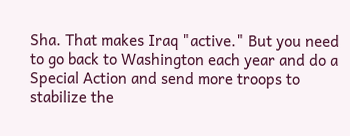Sha. That makes Iraq "active." But you need to go back to Washington each year and do a Special Action and send more troops to stabilize the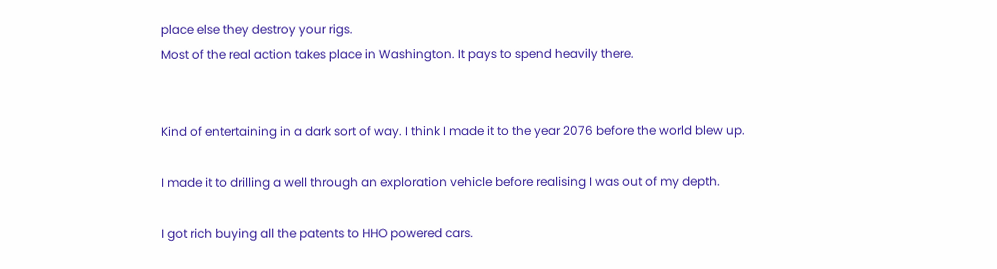place else they destroy your rigs.
Most of the real action takes place in Washington. It pays to spend heavily there.


Kind of entertaining in a dark sort of way. I think I made it to the year 2076 before the world blew up.

I made it to drilling a well through an exploration vehicle before realising I was out of my depth.

I got rich buying all the patents to HHO powered cars.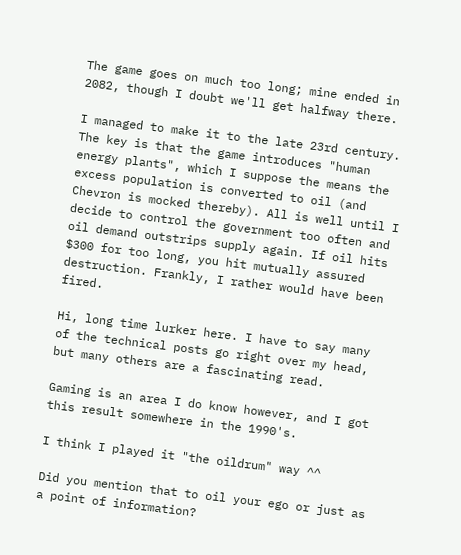The game goes on much too long; mine ended in 2082, though I doubt we'll get halfway there.

I managed to make it to the late 23rd century. The key is that the game introduces "human energy plants", which I suppose the means the excess population is converted to oil (and Chevron is mocked thereby). All is well until I decide to control the government too often and oil demand outstrips supply again. If oil hits $300 for too long, you hit mutually assured destruction. Frankly, I rather would have been fired.

Hi, long time lurker here. I have to say many of the technical posts go right over my head, but many others are a fascinating read.

Gaming is an area I do know however, and I got this result somewhere in the 1990's.

I think I played it "the oildrum" way ^^

Did you mention that to oil your ego or just as a point of information?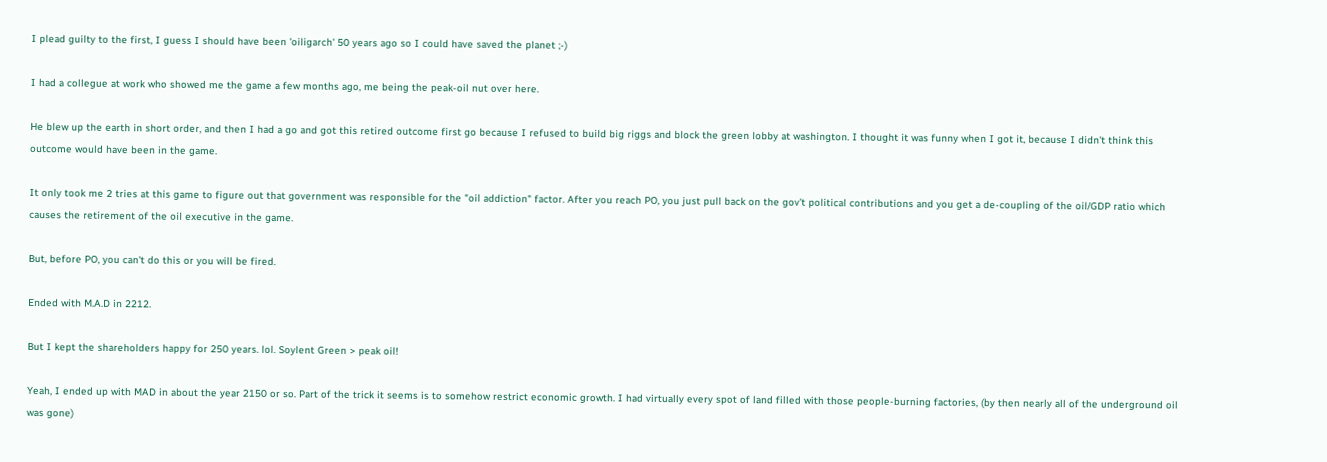I plead guilty to the first, I guess I should have been 'oiligarch' 50 years ago so I could have saved the planet ;-)

I had a collegue at work who showed me the game a few months ago, me being the peak-oil nut over here.

He blew up the earth in short order, and then I had a go and got this retired outcome first go because I refused to build big riggs and block the green lobby at washington. I thought it was funny when I got it, because I didn't think this outcome would have been in the game.

It only took me 2 tries at this game to figure out that government was responsible for the "oil addiction" factor. After you reach PO, you just pull back on the gov't political contributions and you get a de-coupling of the oil/GDP ratio which causes the retirement of the oil executive in the game.

But, before PO, you can't do this or you will be fired.

Ended with M.A.D in 2212.

But I kept the shareholders happy for 250 years. lol. Soylent Green > peak oil!

Yeah, I ended up with MAD in about the year 2150 or so. Part of the trick it seems is to somehow restrict economic growth. I had virtually every spot of land filled with those people-burning factories, (by then nearly all of the underground oil was gone)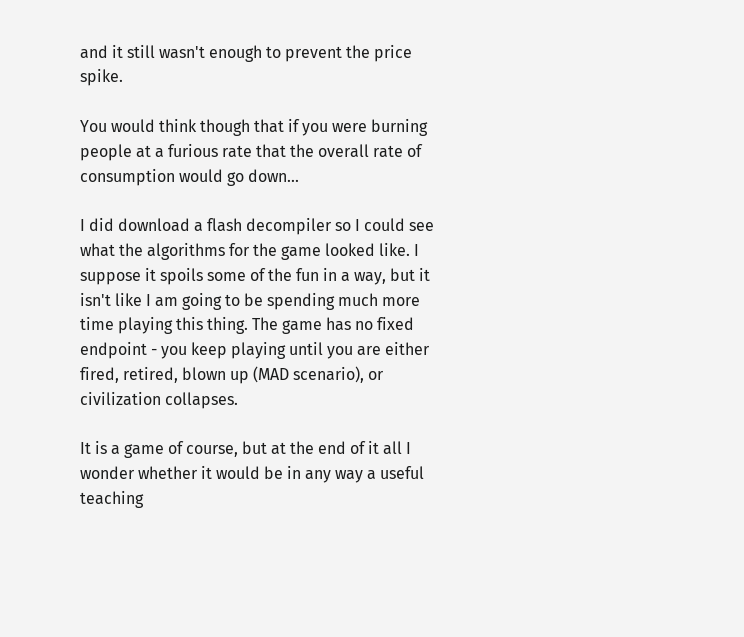and it still wasn't enough to prevent the price spike.

You would think though that if you were burning people at a furious rate that the overall rate of consumption would go down...

I did download a flash decompiler so I could see what the algorithms for the game looked like. I suppose it spoils some of the fun in a way, but it isn't like I am going to be spending much more time playing this thing. The game has no fixed endpoint - you keep playing until you are either fired, retired, blown up (MAD scenario), or civilization collapses.

It is a game of course, but at the end of it all I wonder whether it would be in any way a useful teaching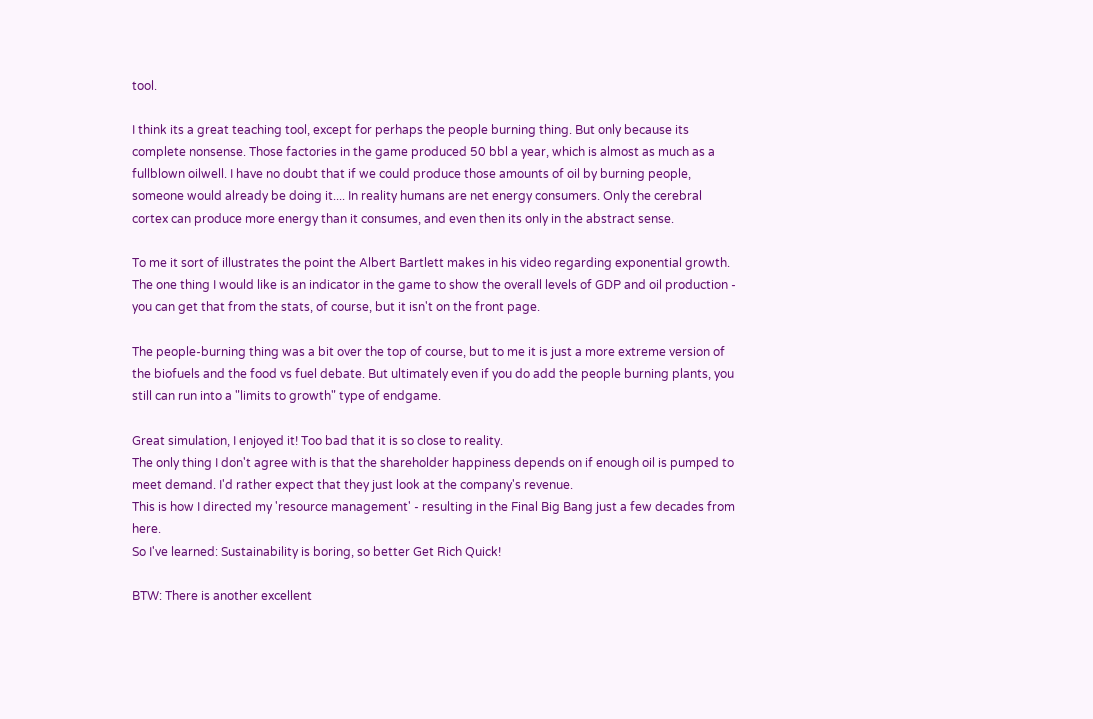tool.

I think its a great teaching tool, except for perhaps the people burning thing. But only because its complete nonsense. Those factories in the game produced 50 bbl a year, which is almost as much as a fullblown oilwell. I have no doubt that if we could produce those amounts of oil by burning people, someone would already be doing it.... In reality humans are net energy consumers. Only the cerebral cortex can produce more energy than it consumes, and even then its only in the abstract sense.

To me it sort of illustrates the point the Albert Bartlett makes in his video regarding exponential growth. The one thing I would like is an indicator in the game to show the overall levels of GDP and oil production - you can get that from the stats, of course, but it isn't on the front page.

The people-burning thing was a bit over the top of course, but to me it is just a more extreme version of the biofuels and the food vs fuel debate. But ultimately even if you do add the people burning plants, you still can run into a "limits to growth" type of endgame.

Great simulation, I enjoyed it! Too bad that it is so close to reality.
The only thing I don't agree with is that the shareholder happiness depends on if enough oil is pumped to meet demand. I'd rather expect that they just look at the company's revenue.
This is how I directed my 'resource management' - resulting in the Final Big Bang just a few decades from here.
So I've learned: Sustainability is boring, so better Get Rich Quick!

BTW: There is another excellent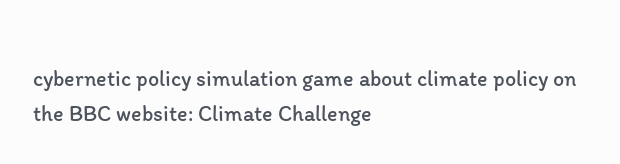cybernetic policy simulation game about climate policy on the BBC website: Climate Challenge